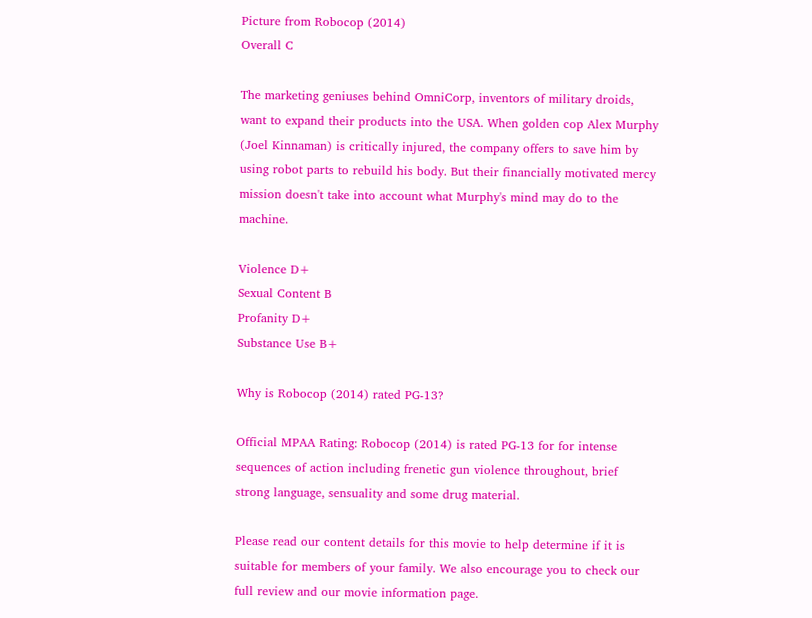Picture from Robocop (2014)
Overall C

The marketing geniuses behind OmniCorp, inventors of military droids, want to expand their products into the USA. When golden cop Alex Murphy (Joel Kinnaman) is critically injured, the company offers to save him by using robot parts to rebuild his body. But their financially motivated mercy mission doesn't take into account what Murphy's mind may do to the machine.

Violence D+
Sexual Content B
Profanity D+
Substance Use B+

Why is Robocop (2014) rated PG-13?

Official MPAA Rating: Robocop (2014) is rated PG-13 for for intense sequences of action including frenetic gun violence throughout, brief strong language, sensuality and some drug material.

Please read our content details for this movie to help determine if it is suitable for members of your family. We also encourage you to check our full review and our movie information page.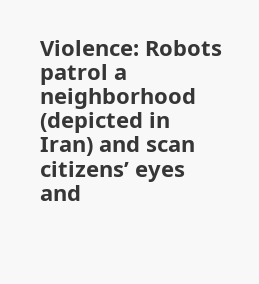Violence: Robots patrol a neighborhood (depicted in Iran) and scan citizens’ eyes and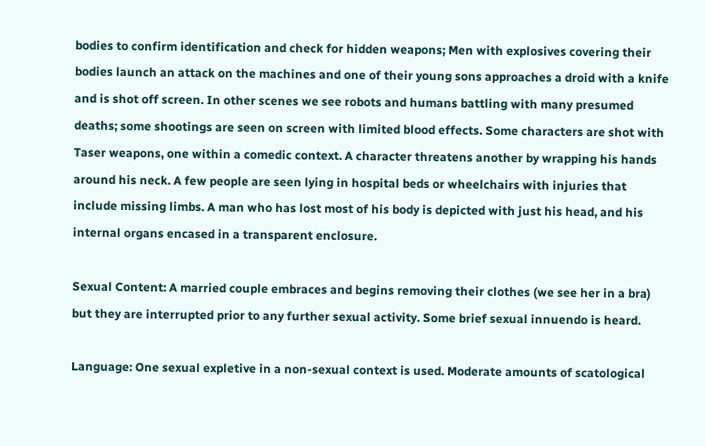bodies to confirm identification and check for hidden weapons; Men with explosives covering their bodies launch an attack on the machines and one of their young sons approaches a droid with a knife and is shot off screen. In other scenes we see robots and humans battling with many presumed deaths; some shootings are seen on screen with limited blood effects. Some characters are shot with Taser weapons, one within a comedic context. A character threatens another by wrapping his hands around his neck. A few people are seen lying in hospital beds or wheelchairs with injuries that include missing limbs. A man who has lost most of his body is depicted with just his head, and his internal organs encased in a transparent enclosure.

Sexual Content: A married couple embraces and begins removing their clothes (we see her in a bra) but they are interrupted prior to any further sexual activity. Some brief sexual innuendo is heard.

Language: One sexual expletive in a non-sexual context is used. Moderate amounts of scatological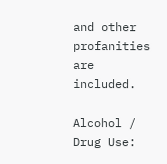and other profanities are included.

Alcohol / Drug Use: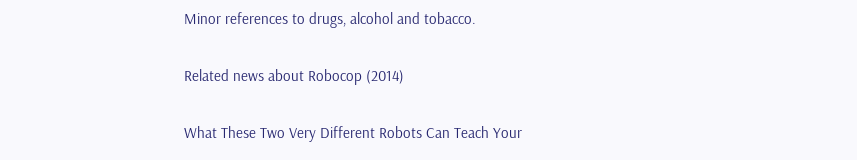Minor references to drugs, alcohol and tobacco.

Related news about Robocop (2014)

What These Two Very Different Robots Can Teach Your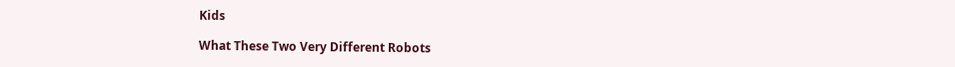Kids

What These Two Very Different Robots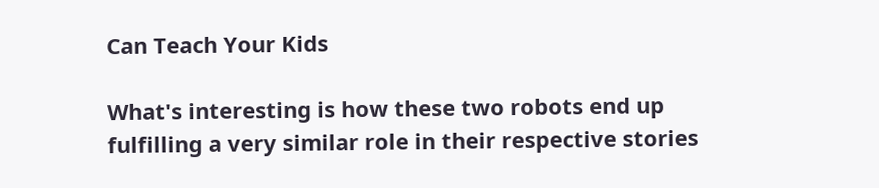Can Teach Your Kids

What's interesting is how these two robots end up fulfilling a very similar role in their respective stories